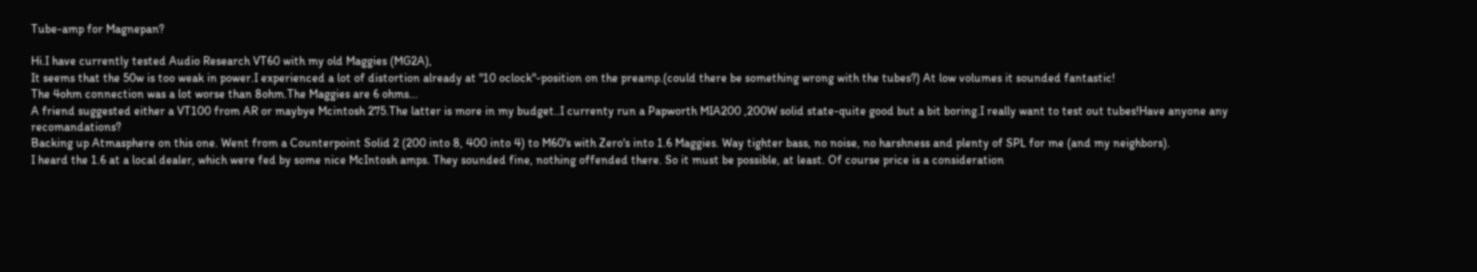Tube-amp for Magnepan?

Hi.I have currently tested Audio Research VT60 with my old Maggies (MG2A),
It seems that the 50w is too weak in power.I experienced a lot of distortion already at "10 oclock"-position on the preamp.(could there be something wrong with the tubes?) At low volumes it sounded fantastic!
The 4ohm connection was a lot worse than 8ohm.The Maggies are 6 ohms...
A friend suggested either a VT100 from AR or maybye Mcintosh 275.The latter is more in my budget..I currenty run a Papworth MIA200 ,200W solid state-quite good but a bit boring.I really want to test out tubes!Have anyone any recomandations?
Backing up Atmasphere on this one. Went from a Counterpoint Solid 2 (200 into 8, 400 into 4) to M60's with Zero's into 1.6 Maggies. Way tighter bass, no noise, no harshness and plenty of SPL for me (and my neighbors).
I heard the 1.6 at a local dealer, which were fed by some nice McIntosh amps. They sounded fine, nothing offended there. So it must be possible, at least. Of course price is a consideration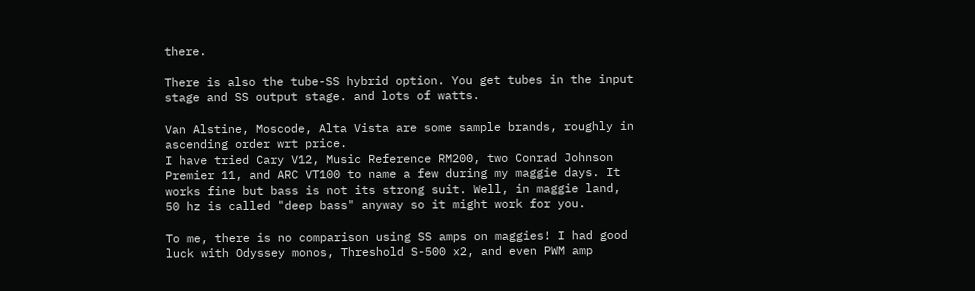there.

There is also the tube-SS hybrid option. You get tubes in the input stage and SS output stage. and lots of watts.

Van Alstine, Moscode, Alta Vista are some sample brands, roughly in ascending order wrt price.
I have tried Cary V12, Music Reference RM200, two Conrad Johnson Premier 11, and ARC VT100 to name a few during my maggie days. It works fine but bass is not its strong suit. Well, in maggie land, 50 hz is called "deep bass" anyway so it might work for you.

To me, there is no comparison using SS amps on maggies! I had good luck with Odyssey monos, Threshold S-500 x2, and even PWM amp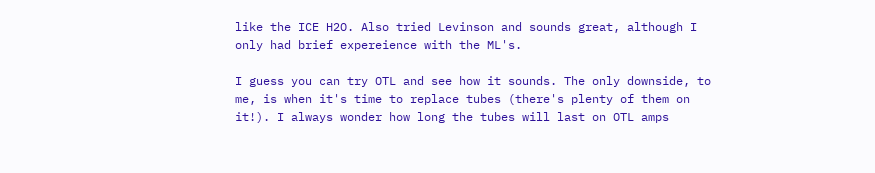like the ICE H2O. Also tried Levinson and sounds great, although I only had brief expereience with the ML's.

I guess you can try OTL and see how it sounds. The only downside, to me, is when it's time to replace tubes (there's plenty of them on it!). I always wonder how long the tubes will last on OTL amps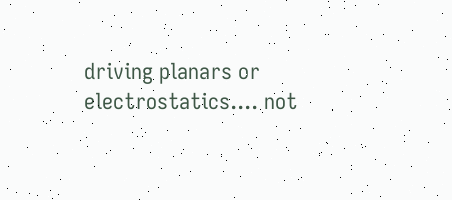driving planars or electrostatics.... not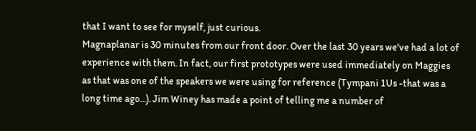that I want to see for myself, just curious.
Magnaplanar is 30 minutes from our front door. Over the last 30 years we've had a lot of experience with them. In fact, our first prototypes were used immediately on Maggies as that was one of the speakers we were using for reference (Tympani 1Us -that was a long time ago...). Jim Winey has made a point of telling me a number of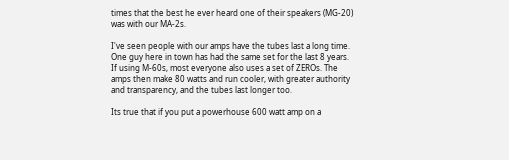times that the best he ever heard one of their speakers (MG-20) was with our MA-2s.

I've seen people with our amps have the tubes last a long time. One guy here in town has had the same set for the last 8 years. If using M-60s, most everyone also uses a set of ZEROs. The amps then make 80 watts and run cooler, with greater authority and transparency, and the tubes last longer too.

Its true that if you put a powerhouse 600 watt amp on a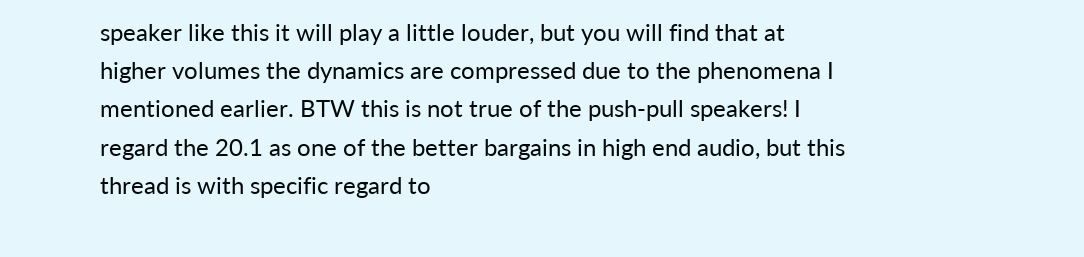speaker like this it will play a little louder, but you will find that at higher volumes the dynamics are compressed due to the phenomena I mentioned earlier. BTW this is not true of the push-pull speakers! I regard the 20.1 as one of the better bargains in high end audio, but this thread is with specific regard to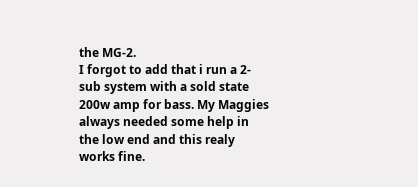the MG-2.
I forgot to add that i run a 2-sub system with a sold state 200w amp for bass. My Maggies always needed some help in the low end and this realy works fine.